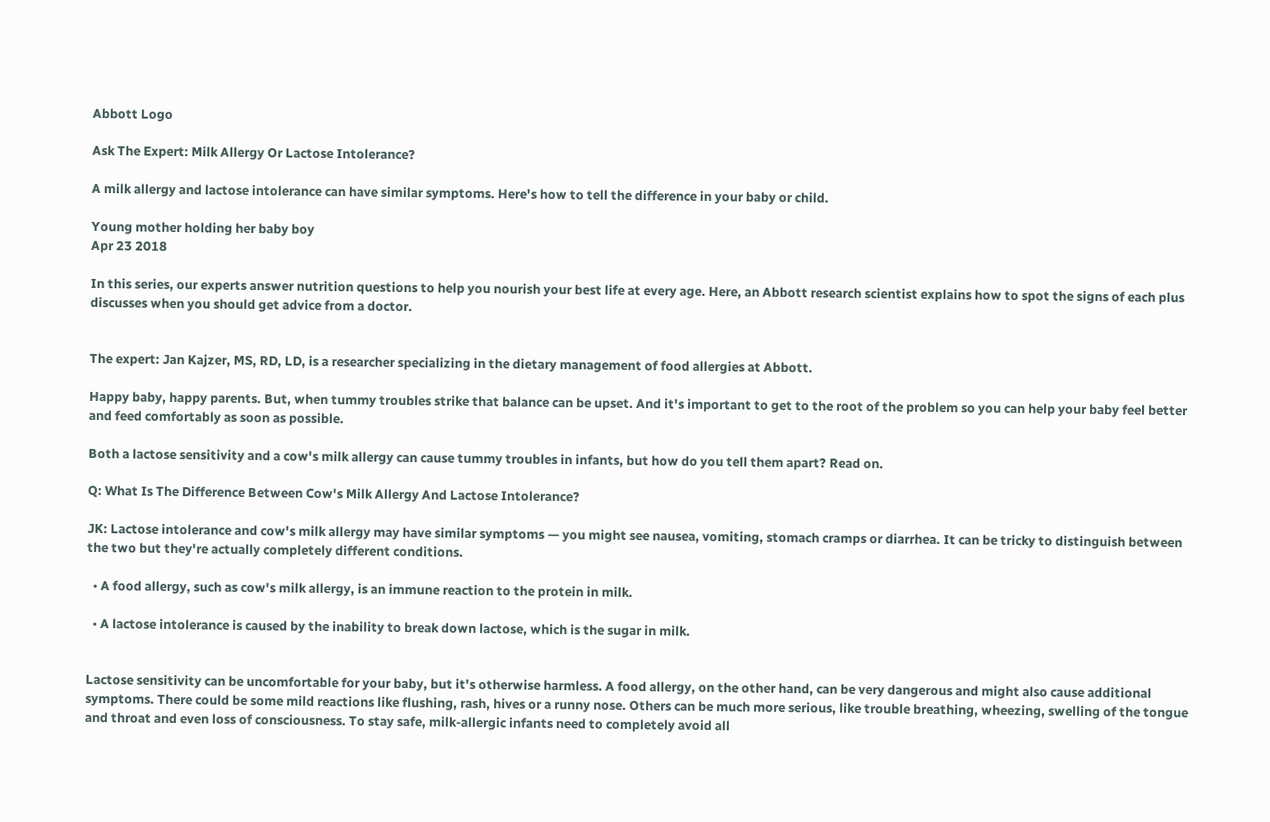Abbott Logo

Ask The Expert: Milk Allergy Or Lactose Intolerance?

A milk allergy and lactose intolerance can have similar symptoms. Here's how to tell the difference in your baby or child.

Young mother holding her baby boy
Apr 23 2018

In this series, our experts answer nutrition questions to help you nourish your best life at every age. Here, an Abbott research scientist explains how to spot the signs of each plus discusses when you should get advice from a doctor.


The expert: Jan Kajzer, MS, RD, LD, is a researcher specializing in the dietary management of food allergies at Abbott.

Happy baby, happy parents. But, when tummy troubles strike that balance can be upset. And it's important to get to the root of the problem so you can help your baby feel better and feed comfortably as soon as possible.

Both a lactose sensitivity and a cow's milk allergy can cause tummy troubles in infants, but how do you tell them apart? Read on.

Q: What Is The Difference Between Cow's Milk Allergy And Lactose Intolerance?

JK: Lactose intolerance and cow's milk allergy may have similar symptoms — you might see nausea, vomiting, stomach cramps or diarrhea. It can be tricky to distinguish between the two but they're actually completely different conditions.

  • A food allergy, such as cow's milk allergy, is an immune reaction to the protein in milk.

  • A lactose intolerance is caused by the inability to break down lactose, which is the sugar in milk.


Lactose sensitivity can be uncomfortable for your baby, but it's otherwise harmless. A food allergy, on the other hand, can be very dangerous and might also cause additional symptoms. There could be some mild reactions like flushing, rash, hives or a runny nose. Others can be much more serious, like trouble breathing, wheezing, swelling of the tongue and throat and even loss of consciousness. To stay safe, milk-allergic infants need to completely avoid all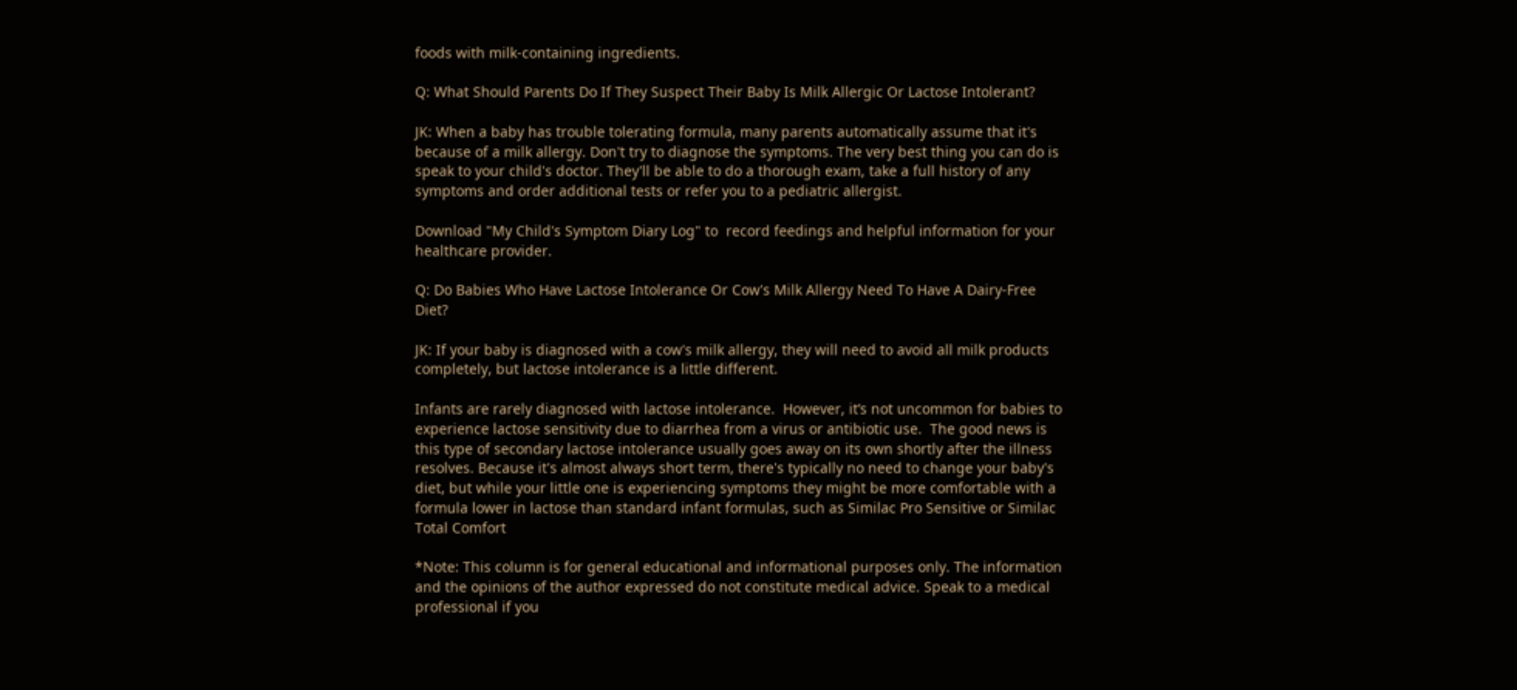foods with milk-containing ingredients.

Q: What Should Parents Do If They Suspect Their Baby Is Milk Allergic Or Lactose Intolerant?

JK: When a baby has trouble tolerating formula, many parents automatically assume that it's because of a milk allergy. Don't try to diagnose the symptoms. The very best thing you can do is speak to your child's doctor. They'll be able to do a thorough exam, take a full history of any symptoms and order additional tests or refer you to a pediatric allergist.

Download "My Child's Symptom Diary Log" to  record feedings and helpful information for your healthcare provider.

Q: Do Babies Who Have Lactose Intolerance Or Cow's Milk Allergy Need To Have A Dairy-Free Diet?

JK: If your baby is diagnosed with a cow's milk allergy, they will need to avoid all milk products completely, but lactose intolerance is a little different.

Infants are rarely diagnosed with lactose intolerance.  However, it’s not uncommon for babies to experience lactose sensitivity due to diarrhea from a virus or antibiotic use.  The good news is this type of secondary lactose intolerance usually goes away on its own shortly after the illness resolves. Because it's almost always short term, there's typically no need to change your baby's diet, but while your little one is experiencing symptoms they might be more comfortable with a formula lower in lactose than standard infant formulas, such as Similac Pro Sensitive or Similac Total Comfort

*Note: This column is for general educational and informational purposes only. The information and the opinions of the author expressed do not constitute medical advice. Speak to a medical professional if you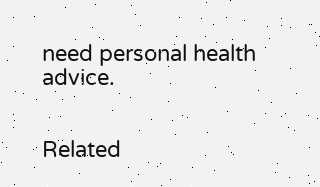need personal health advice.


Related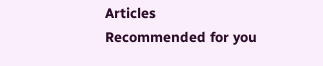Articles
Recommended for you